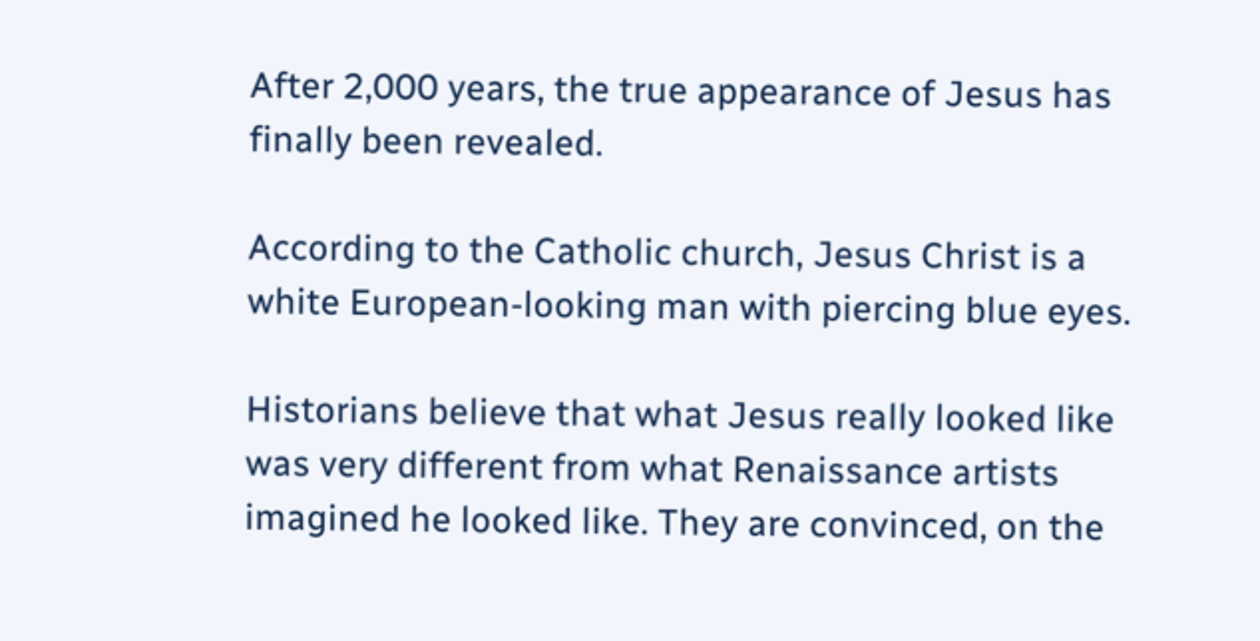After 2,000 years, the true appearance of Jesus has finally been revealed.

According to the Catholic church, Jesus Christ is a white European-looking man with piercing blue eyes.

Historians believe that what Jesus really looked like was very different from what Renaissance artists imagined he looked like. They are convinced, on the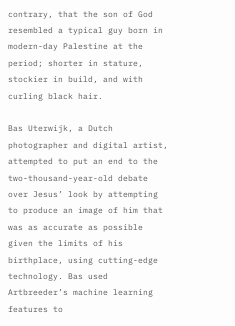contrary, that the son of God resembled a typical guy born in modern-day Palestine at the period; shorter in stature, stockier in build, and with curling black hair.

Bas Uterwijk, a Dutch photographer and digital artist, attempted to put an end to the two-thousand-year-old debate over Jesus’ look by attempting to produce an image of him that was as accurate as possible given the limits of his birthplace, using cutting-edge technology. Bas used Artbreeder’s machine learning features to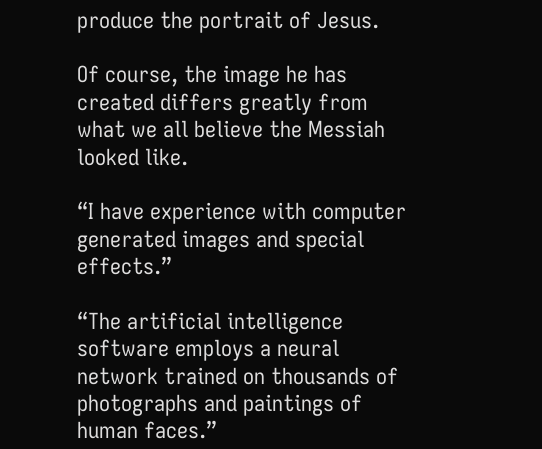produce the portrait of Jesus.

Of course, the image he has created differs greatly from what we all believe the Messiah looked like.

“I have experience with computer generated images and special effects.”

“The artificial intelligence software employs a neural network trained on thousands of photographs and paintings of human faces.”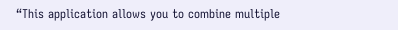“This application allows you to combine multiple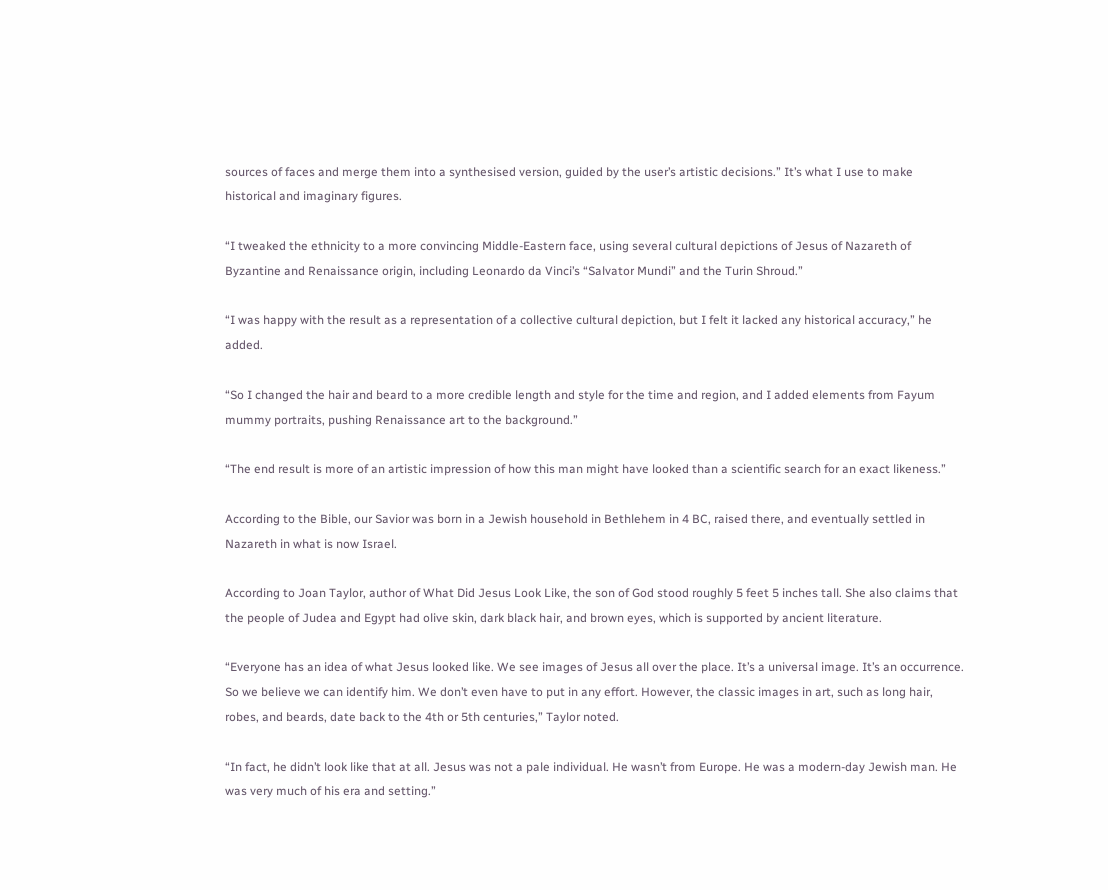sources of faces and merge them into a synthesised version, guided by the user’s artistic decisions.” It’s what I use to make historical and imaginary figures.

“I tweaked the ethnicity to a more convincing Middle-Eastern face, using several cultural depictions of Jesus of Nazareth of Byzantine and Renaissance origin, including Leonardo da Vinci’s “Salvator Mundi” and the Turin Shroud.”

“I was happy with the result as a representation of a collective cultural depiction, but I felt it lacked any historical accuracy,” he added.

“So I changed the hair and beard to a more credible length and style for the time and region, and I added elements from Fayum mummy portraits, pushing Renaissance art to the background.”

“The end result is more of an artistic impression of how this man might have looked than a scientific search for an exact likeness.”

According to the Bible, our Savior was born in a Jewish household in Bethlehem in 4 BC, raised there, and eventually settled in Nazareth in what is now Israel.

According to Joan Taylor, author of What Did Jesus Look Like, the son of God stood roughly 5 feet 5 inches tall. She also claims that the people of Judea and Egypt had olive skin, dark black hair, and brown eyes, which is supported by ancient literature.

“Everyone has an idea of what Jesus looked like. We see images of Jesus all over the place. It’s a universal image. It’s an occurrence. So we believe we can identify him. We don’t even have to put in any effort. However, the classic images in art, such as long hair, robes, and beards, date back to the 4th or 5th centuries,” Taylor noted.

“In fact, he didn’t look like that at all. Jesus was not a pale individual. He wasn’t from Europe. He was a modern-day Jewish man. He was very much of his era and setting.”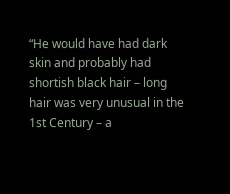“He would have had dark skin and probably had shortish black hair – long hair was very unusual in the 1st Century – a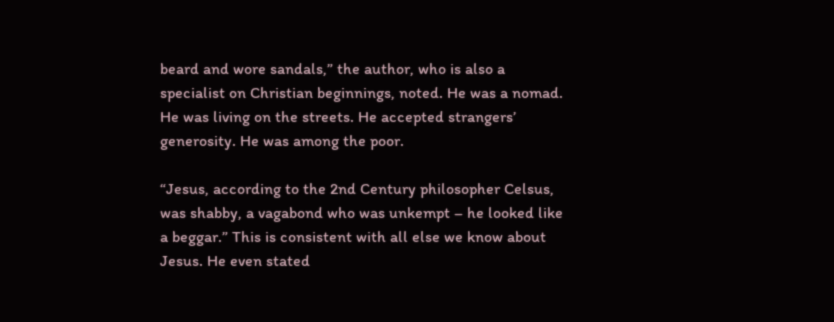beard and wore sandals,” the author, who is also a specialist on Christian beginnings, noted. He was a nomad. He was living on the streets. He accepted strangers’ generosity. He was among the poor.

“Jesus, according to the 2nd Century philosopher Celsus, was shabby, a vagabond who was unkempt – he looked like a beggar.” This is consistent with all else we know about Jesus. He even stated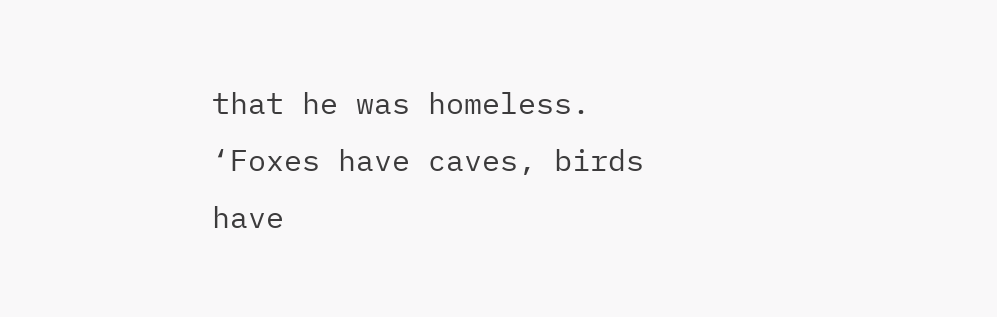that he was homeless. ‘Foxes have caves, birds have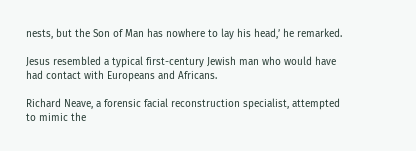nests, but the Son of Man has nowhere to lay his head,’ he remarked.

Jesus resembled a typical first-century Jewish man who would have had contact with Europeans and Africans.

Richard Neave, a forensic facial reconstruction specialist, attempted to mimic the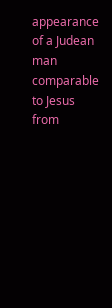appearance of a Judean man comparable to Jesus from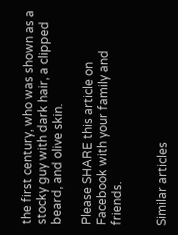the first century, who was shown as a stocky guy with dark hair, a clipped beard, and olive skin.

Please SHARE this article on Facebook with your family and friends.


Similar articles